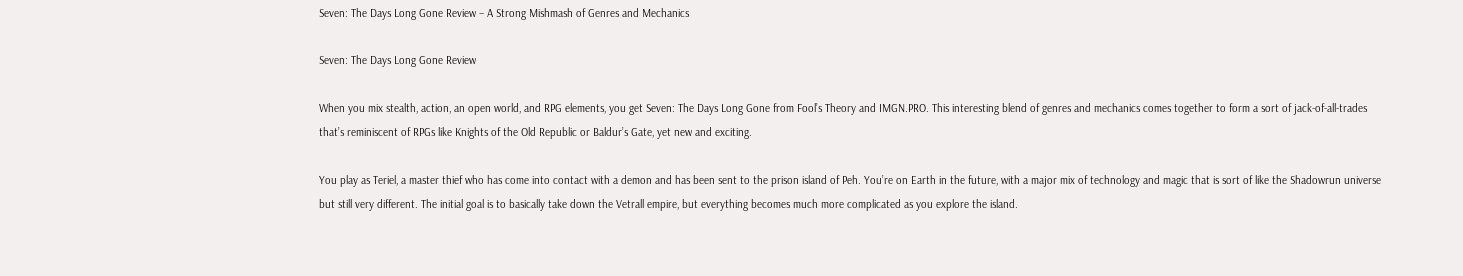Seven: The Days Long Gone Review – A Strong Mishmash of Genres and Mechanics

Seven: The Days Long Gone Review

When you mix stealth, action, an open world, and RPG elements, you get Seven: The Days Long Gone from Fool’s Theory and IMGN.PRO. This interesting blend of genres and mechanics comes together to form a sort of jack-of-all-trades that’s reminiscent of RPGs like Knights of the Old Republic or Baldur’s Gate, yet new and exciting.

You play as Teriel, a master thief who has come into contact with a demon and has been sent to the prison island of Peh. You’re on Earth in the future, with a major mix of technology and magic that is sort of like the Shadowrun universe but still very different. The initial goal is to basically take down the Vetrall empire, but everything becomes much more complicated as you explore the island.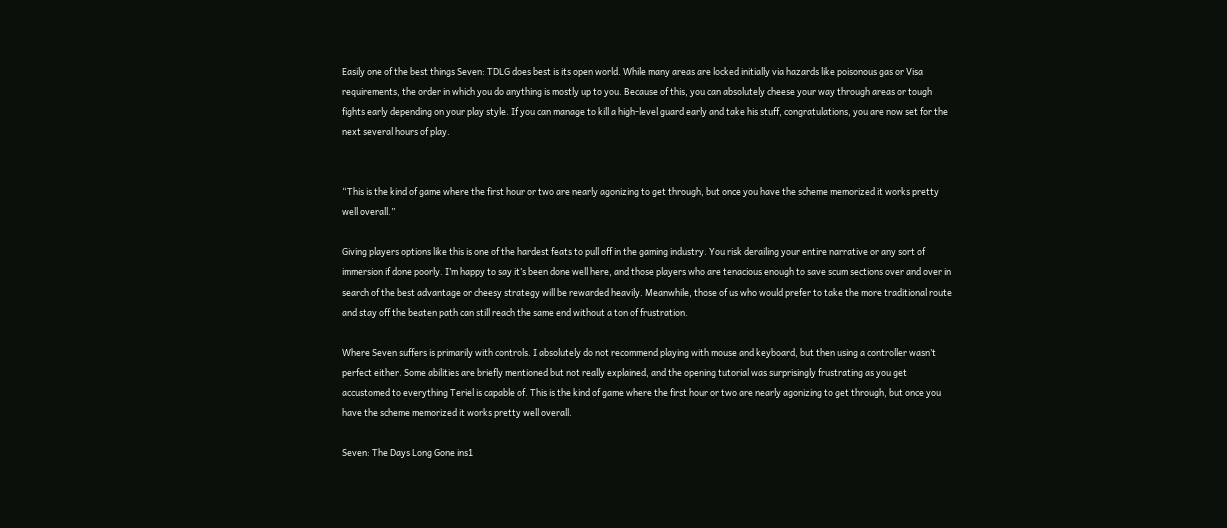Easily one of the best things Seven: TDLG does best is its open world. While many areas are locked initially via hazards like poisonous gas or Visa requirements, the order in which you do anything is mostly up to you. Because of this, you can absolutely cheese your way through areas or tough fights early depending on your play style. If you can manage to kill a high-level guard early and take his stuff, congratulations, you are now set for the next several hours of play.


“This is the kind of game where the first hour or two are nearly agonizing to get through, but once you have the scheme memorized it works pretty well overall.”

Giving players options like this is one of the hardest feats to pull off in the gaming industry. You risk derailing your entire narrative or any sort of immersion if done poorly. I’m happy to say it’s been done well here, and those players who are tenacious enough to save scum sections over and over in search of the best advantage or cheesy strategy will be rewarded heavily. Meanwhile, those of us who would prefer to take the more traditional route and stay off the beaten path can still reach the same end without a ton of frustration.

Where Seven suffers is primarily with controls. I absolutely do not recommend playing with mouse and keyboard, but then using a controller wasn’t perfect either. Some abilities are briefly mentioned but not really explained, and the opening tutorial was surprisingly frustrating as you get accustomed to everything Teriel is capable of. This is the kind of game where the first hour or two are nearly agonizing to get through, but once you have the scheme memorized it works pretty well overall.

Seven: The Days Long Gone ins1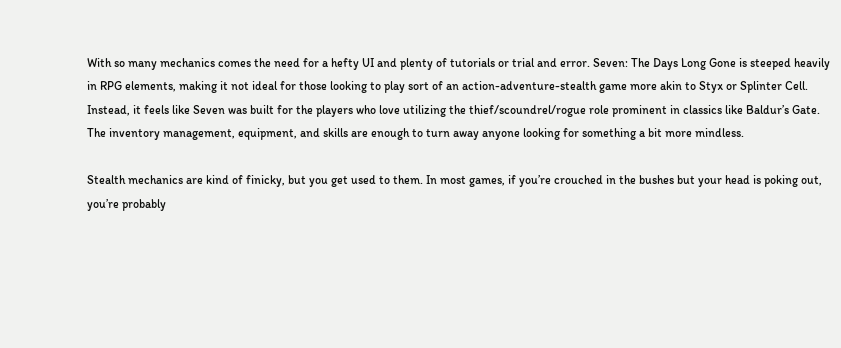With so many mechanics comes the need for a hefty UI and plenty of tutorials or trial and error. Seven: The Days Long Gone is steeped heavily in RPG elements, making it not ideal for those looking to play sort of an action-adventure-stealth game more akin to Styx or Splinter Cell. Instead, it feels like Seven was built for the players who love utilizing the thief/scoundrel/rogue role prominent in classics like Baldur’s Gate. The inventory management, equipment, and skills are enough to turn away anyone looking for something a bit more mindless.

Stealth mechanics are kind of finicky, but you get used to them. In most games, if you’re crouched in the bushes but your head is poking out, you’re probably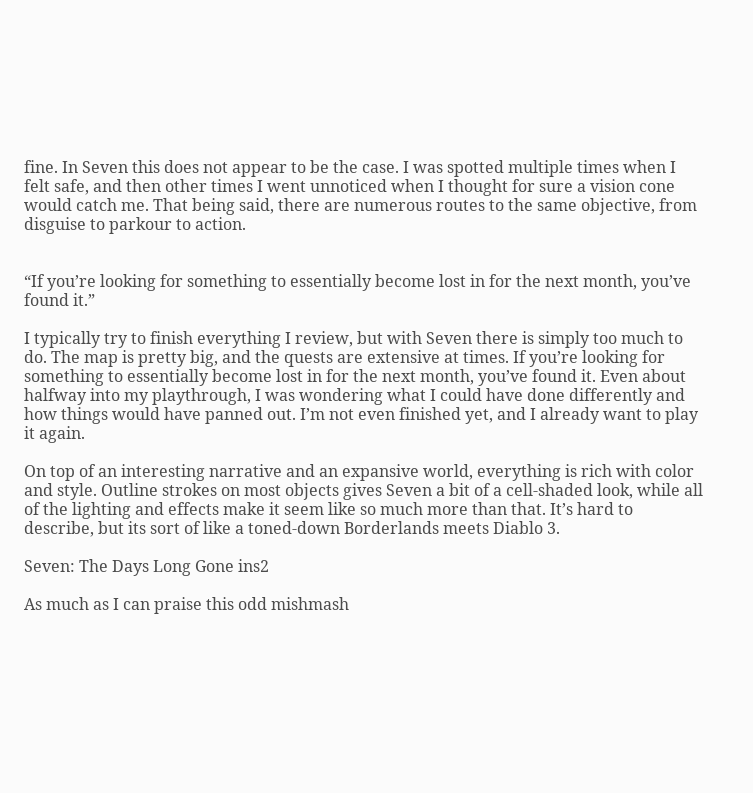fine. In Seven this does not appear to be the case. I was spotted multiple times when I felt safe, and then other times I went unnoticed when I thought for sure a vision cone would catch me. That being said, there are numerous routes to the same objective, from disguise to parkour to action.


“If you’re looking for something to essentially become lost in for the next month, you’ve found it.”

I typically try to finish everything I review, but with Seven there is simply too much to do. The map is pretty big, and the quests are extensive at times. If you’re looking for something to essentially become lost in for the next month, you’ve found it. Even about halfway into my playthrough, I was wondering what I could have done differently and how things would have panned out. I’m not even finished yet, and I already want to play it again.

On top of an interesting narrative and an expansive world, everything is rich with color and style. Outline strokes on most objects gives Seven a bit of a cell-shaded look, while all of the lighting and effects make it seem like so much more than that. It’s hard to describe, but its sort of like a toned-down Borderlands meets Diablo 3.

Seven: The Days Long Gone ins2

As much as I can praise this odd mishmash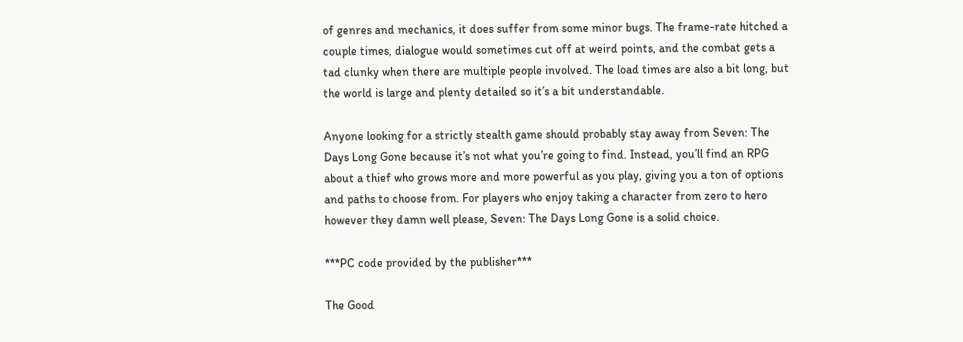of genres and mechanics, it does suffer from some minor bugs. The frame-rate hitched a couple times, dialogue would sometimes cut off at weird points, and the combat gets a tad clunky when there are multiple people involved. The load times are also a bit long, but the world is large and plenty detailed so it’s a bit understandable.

Anyone looking for a strictly stealth game should probably stay away from Seven: The Days Long Gone because it’s not what you’re going to find. Instead, you’ll find an RPG about a thief who grows more and more powerful as you play, giving you a ton of options and paths to choose from. For players who enjoy taking a character from zero to hero however they damn well please, Seven: The Days Long Gone is a solid choice.

***PC code provided by the publisher***

The Good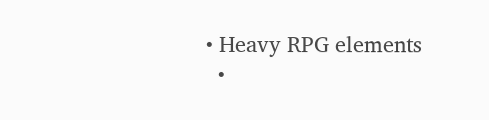• Heavy RPG elements
  •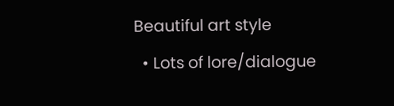Beautiful art style
  • Lots of lore/dialogue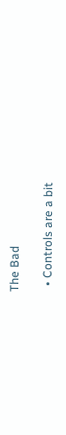The Bad

  • Controls are a bit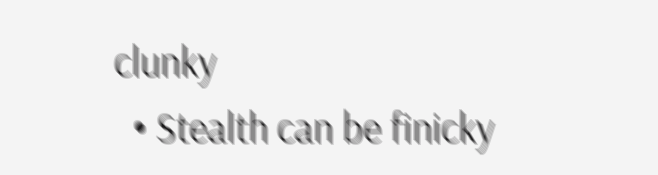clunky
  • Stealth can be finicky